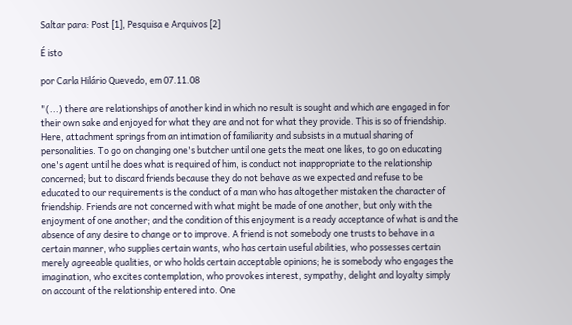Saltar para: Post [1], Pesquisa e Arquivos [2]

É isto

por Carla Hilário Quevedo, em 07.11.08

"(...) there are relationships of another kind in which no result is sought and which are engaged in for their own sake and enjoyed for what they are and not for what they provide. This is so of friendship. Here, attachment springs from an intimation of familiarity and subsists in a mutual sharing of personalities. To go on changing one's butcher until one gets the meat one likes, to go on educating one's agent until he does what is required of him, is conduct not inappropriate to the relationship concerned; but to discard friends because they do not behave as we expected and refuse to be educated to our requirements is the conduct of a man who has altogether mistaken the character of friendship. Friends are not concerned with what might be made of one another, but only with the enjoyment of one another; and the condition of this enjoyment is a ready acceptance of what is and the absence of any desire to change or to improve. A friend is not somebody one trusts to behave in a certain manner, who supplies certain wants, who has certain useful abilities, who possesses certain merely agreeable qualities, or who holds certain acceptable opinions; he is somebody who engages the imagination, who excites contemplation, who provokes interest, sympathy, delight and loyalty simply on account of the relationship entered into. One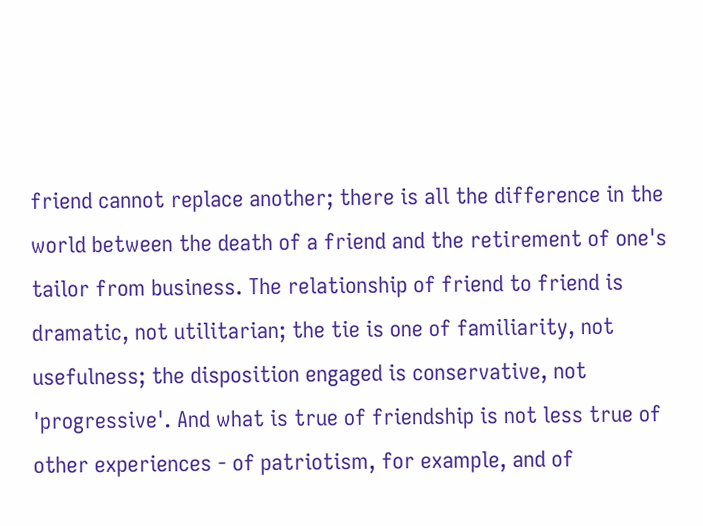friend cannot replace another; there is all the difference in the world between the death of a friend and the retirement of one's tailor from business. The relationship of friend to friend is dramatic, not utilitarian; the tie is one of familiarity, not usefulness; the disposition engaged is conservative, not 'progressive'. And what is true of friendship is not less true of other experiences - of patriotism, for example, and of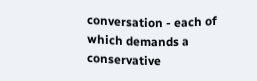conversation - each of which demands a conservative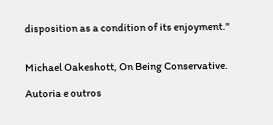disposition as a condition of its enjoyment."


Michael Oakeshott, On Being Conservative.

Autoria e outros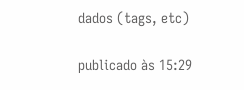dados (tags, etc)

publicado às 15:29